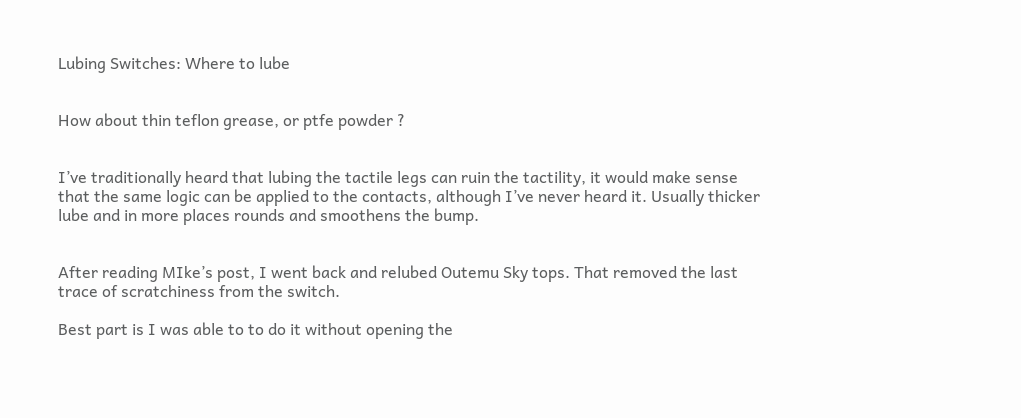Lubing Switches: Where to lube


How about thin teflon grease, or ptfe powder ?


I’ve traditionally heard that lubing the tactile legs can ruin the tactility, it would make sense that the same logic can be applied to the contacts, although I’ve never heard it. Usually thicker lube and in more places rounds and smoothens the bump.


After reading MIke’s post, I went back and relubed Outemu Sky tops. That removed the last trace of scratchiness from the switch.

Best part is I was able to to do it without opening the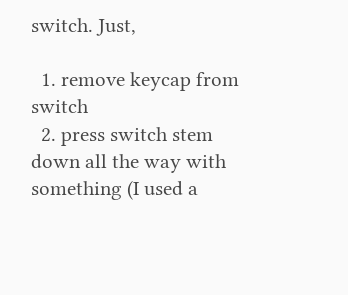switch. Just,

  1. remove keycap from switch
  2. press switch stem down all the way with something (I used a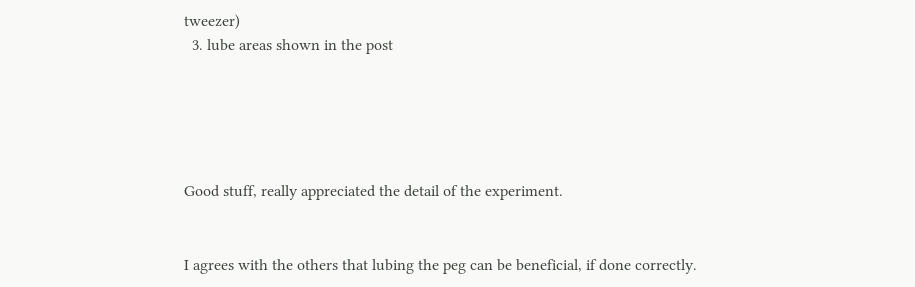tweezer)
  3. lube areas shown in the post





Good stuff, really appreciated the detail of the experiment.


I agrees with the others that lubing the peg can be beneficial, if done correctly.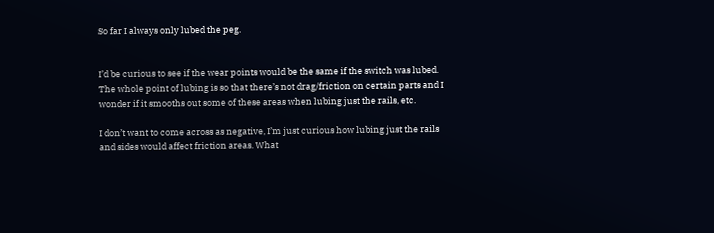So far I always only lubed the peg.


I’d be curious to see if the wear points would be the same if the switch was lubed. The whole point of lubing is so that there’s not drag/friction on certain parts and I wonder if it smooths out some of these areas when lubing just the rails, etc.

I don’t want to come across as negative, I’m just curious how lubing just the rails and sides would affect friction areas. What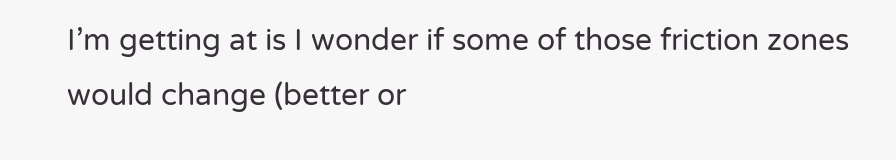I’m getting at is I wonder if some of those friction zones would change (better or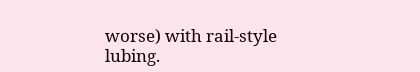worse) with rail-style lubing.